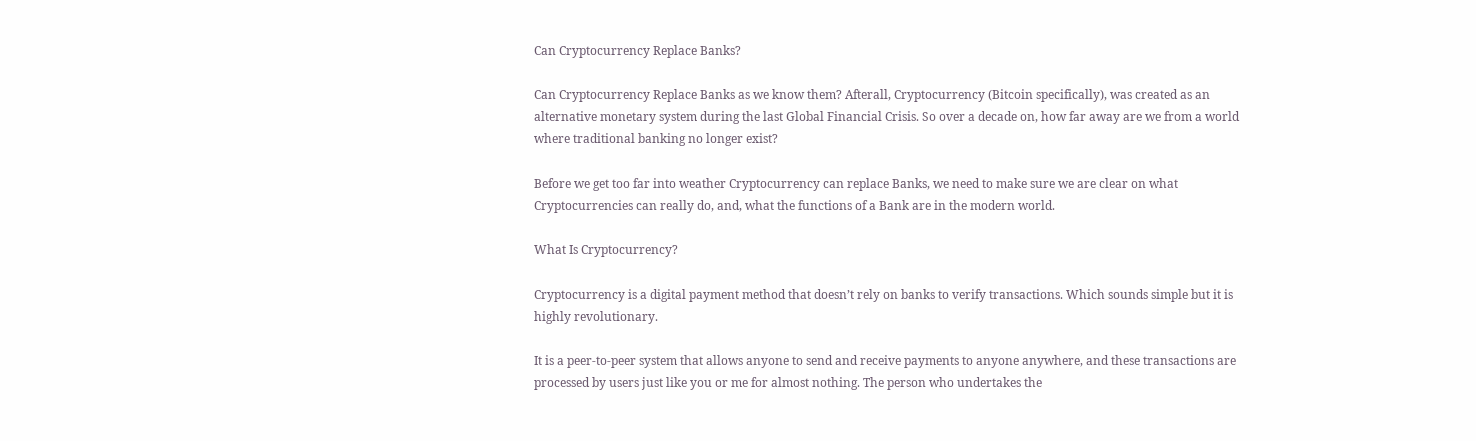Can Cryptocurrency Replace Banks?

Can Cryptocurrency Replace Banks as we know them? Afterall, Cryptocurrency (Bitcoin specifically), was created as an alternative monetary system during the last Global Financial Crisis. So over a decade on, how far away are we from a world where traditional banking no longer exist?

Before we get too far into weather Cryptocurrency can replace Banks, we need to make sure we are clear on what Cryptocurrencies can really do, and, what the functions of a Bank are in the modern world.

What Is Cryptocurrency?

Cryptocurrency is a digital payment method that doesn’t rely on banks to verify transactions. Which sounds simple but it is highly revolutionary.

It is a peer-to-peer system that allows anyone to send and receive payments to anyone anywhere, and these transactions are processed by users just like you or me for almost nothing. The person who undertakes the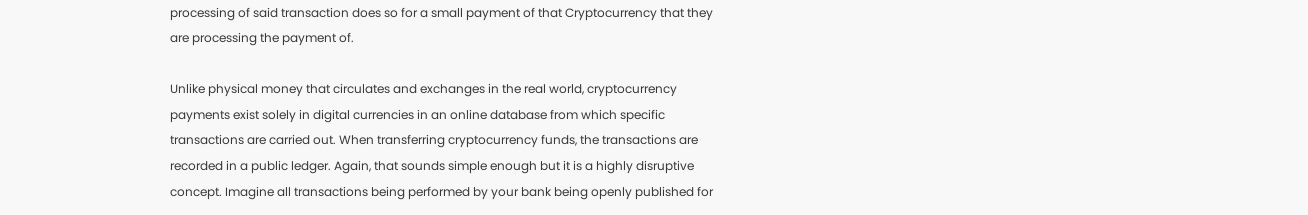processing of said transaction does so for a small payment of that Cryptocurrency that they are processing the payment of.

Unlike physical money that circulates and exchanges in the real world, cryptocurrency payments exist solely in digital currencies in an online database from which specific transactions are carried out. When transferring cryptocurrency funds, the transactions are recorded in a public ledger. Again, that sounds simple enough but it is a highly disruptive concept. Imagine all transactions being performed by your bank being openly published for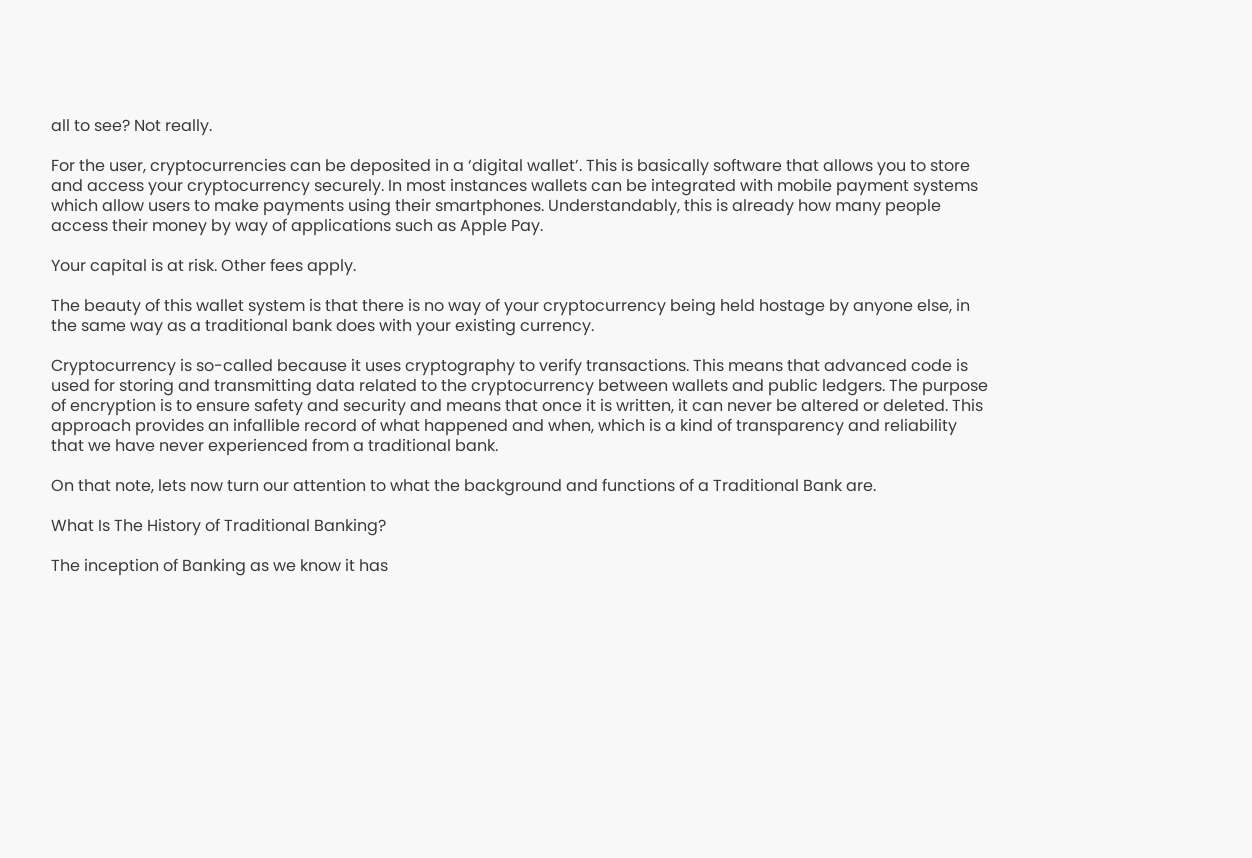all to see? Not really.

For the user, cryptocurrencies can be deposited in a ‘digital wallet’. This is basically software that allows you to store and access your cryptocurrency securely. In most instances wallets can be integrated with mobile payment systems which allow users to make payments using their smartphones. Understandably, this is already how many people access their money by way of applications such as Apple Pay.

Your capital is at risk. Other fees apply.

The beauty of this wallet system is that there is no way of your cryptocurrency being held hostage by anyone else, in the same way as a traditional bank does with your existing currency.

Cryptocurrency is so-called because it uses cryptography to verify transactions. This means that advanced code is used for storing and transmitting data related to the cryptocurrency between wallets and public ledgers. The purpose of encryption is to ensure safety and security and means that once it is written, it can never be altered or deleted. This approach provides an infallible record of what happened and when, which is a kind of transparency and reliability that we have never experienced from a traditional bank.

On that note, lets now turn our attention to what the background and functions of a Traditional Bank are.

What Is The History of Traditional Banking?

The inception of Banking as we know it has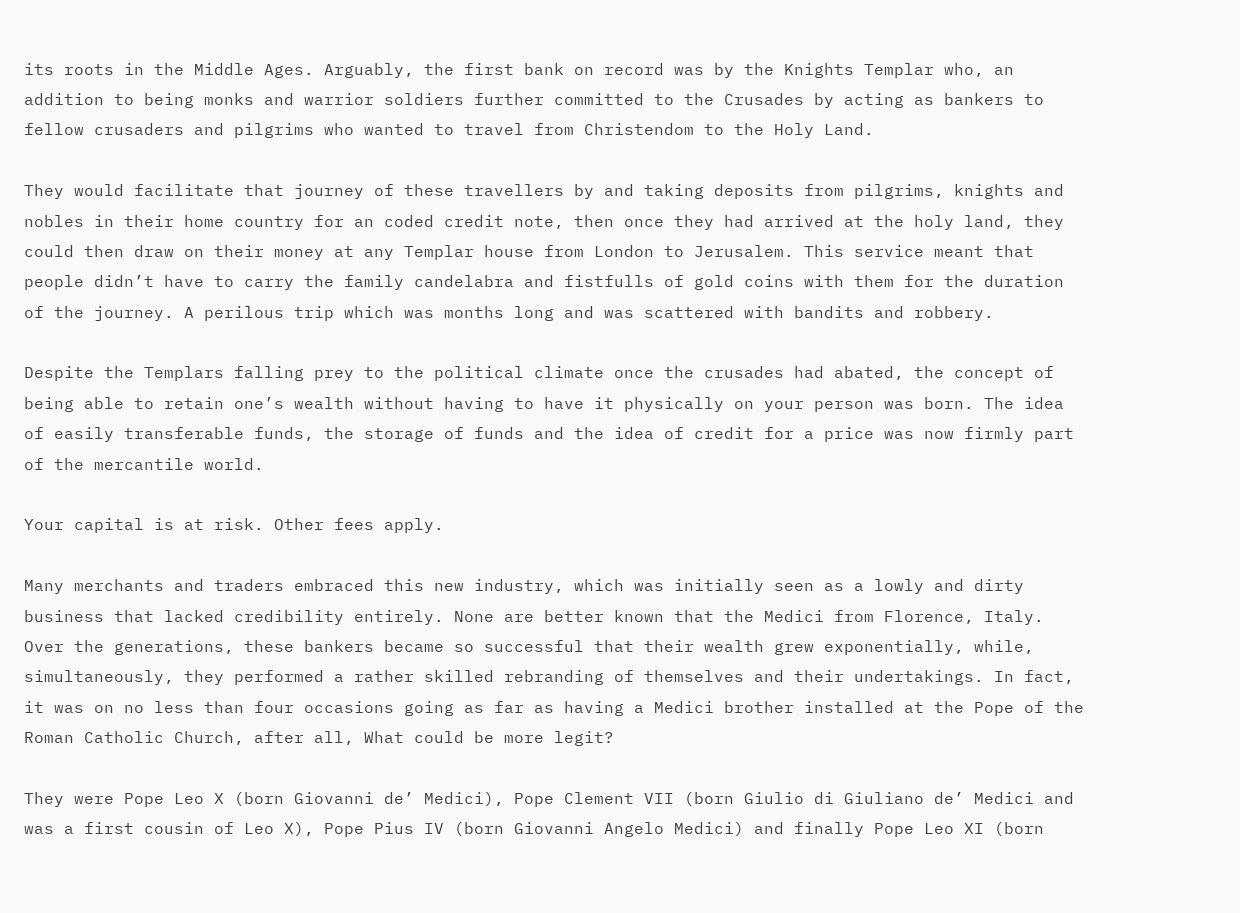its roots in the Middle Ages. Arguably, the first bank on record was by the Knights Templar who, an addition to being monks and warrior soldiers further committed to the Crusades by acting as bankers to fellow crusaders and pilgrims who wanted to travel from Christendom to the Holy Land.

They would facilitate that journey of these travellers by and taking deposits from pilgrims, knights and nobles in their home country for an coded credit note, then once they had arrived at the holy land, they could then draw on their money at any Templar house from London to Jerusalem. This service meant that people didn’t have to carry the family candelabra and fistfulls of gold coins with them for the duration of the journey. A perilous trip which was months long and was scattered with bandits and robbery.

Despite the Templars falling prey to the political climate once the crusades had abated, the concept of being able to retain one’s wealth without having to have it physically on your person was born. The idea of easily transferable funds, the storage of funds and the idea of credit for a price was now firmly part of the mercantile world.

Your capital is at risk. Other fees apply.

Many merchants and traders embraced this new industry, which was initially seen as a lowly and dirty business that lacked credibility entirely. None are better known that the Medici from Florence, Italy. Over the generations, these bankers became so successful that their wealth grew exponentially, while, simultaneously, they performed a rather skilled rebranding of themselves and their undertakings. In fact, it was on no less than four occasions going as far as having a Medici brother installed at the Pope of the Roman Catholic Church, after all, What could be more legit?

They were Pope Leo X (born Giovanni de’ Medici), Pope Clement VII (born Giulio di Giuliano de’ Medici and was a first cousin of Leo X), Pope Pius IV (born Giovanni Angelo Medici) and finally Pope Leo XI (born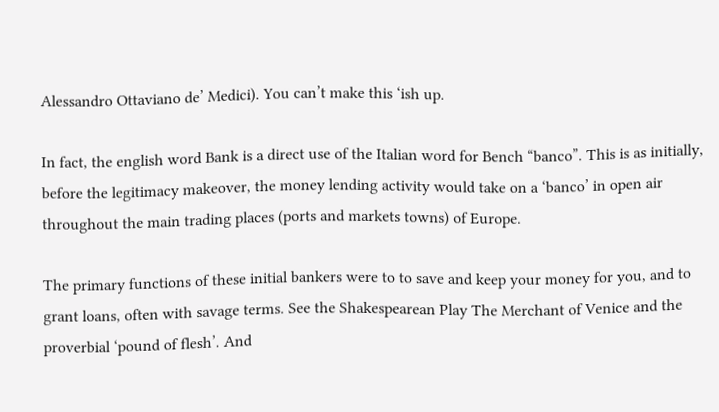Alessandro Ottaviano de’ Medici). You can’t make this ‘ish up.

In fact, the english word Bank is a direct use of the Italian word for Bench “banco”. This is as initially, before the legitimacy makeover, the money lending activity would take on a ‘banco’ in open air throughout the main trading places (ports and markets towns) of Europe.

The primary functions of these initial bankers were to to save and keep your money for you, and to grant loans, often with savage terms. See the Shakespearean Play The Merchant of Venice and the proverbial ‘pound of flesh’. And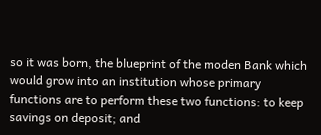so it was born, the blueprint of the moden Bank which would grow into an institution whose primary functions are to perform these two functions: to keep savings on deposit; and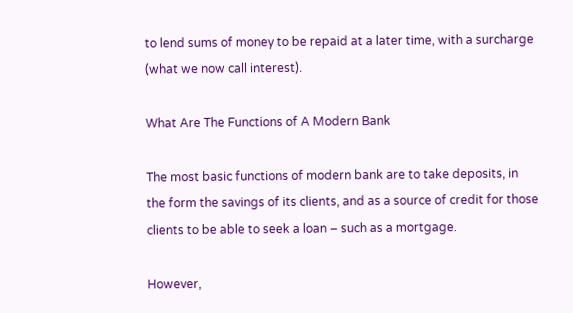to lend sums of money to be repaid at a later time, with a surcharge (what we now call interest).

What Are The Functions of A Modern Bank

The most basic functions of modern bank are to take deposits, in the form the savings of its clients, and as a source of credit for those clients to be able to seek a loan – such as a mortgage.

However,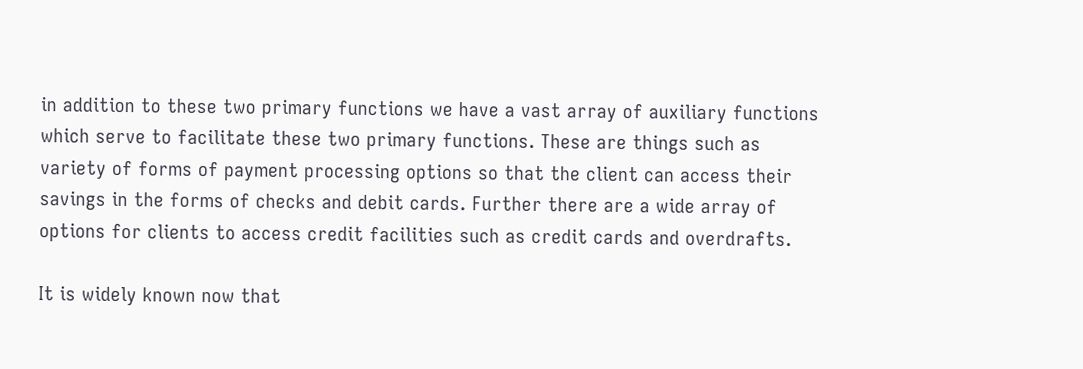in addition to these two primary functions we have a vast array of auxiliary functions which serve to facilitate these two primary functions. These are things such as variety of forms of payment processing options so that the client can access their savings in the forms of checks and debit cards. Further there are a wide array of options for clients to access credit facilities such as credit cards and overdrafts.

It is widely known now that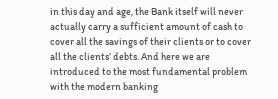in this day and age, the Bank itself will never actually carry a sufficient amount of cash to cover all the savings of their clients or to cover all the clients’ debts. And here we are introduced to the most fundamental problem with the modern banking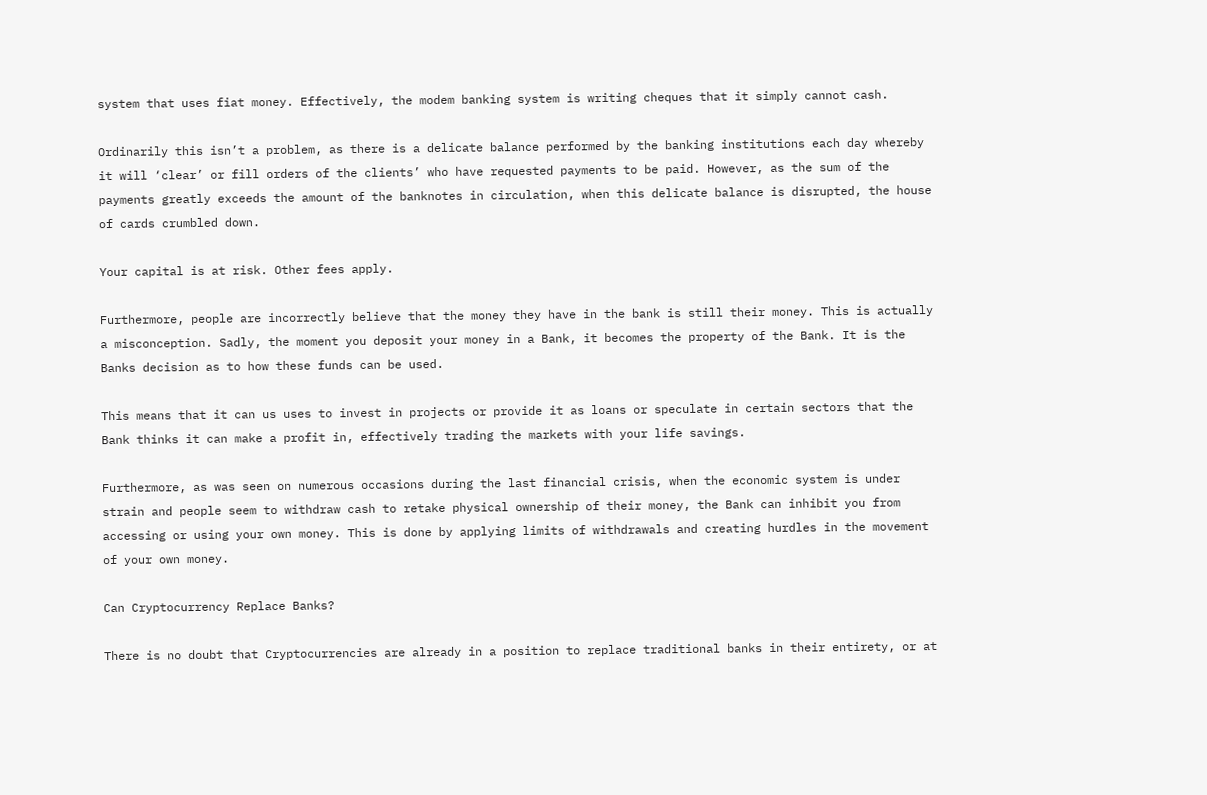system that uses fiat money. Effectively, the modem banking system is writing cheques that it simply cannot cash.

Ordinarily this isn’t a problem, as there is a delicate balance performed by the banking institutions each day whereby it will ‘clear’ or fill orders of the clients’ who have requested payments to be paid. However, as the sum of the payments greatly exceeds the amount of the banknotes in circulation, when this delicate balance is disrupted, the house of cards crumbled down.

Your capital is at risk. Other fees apply.

Furthermore, people are incorrectly believe that the money they have in the bank is still their money. This is actually a misconception. Sadly, the moment you deposit your money in a Bank, it becomes the property of the Bank. It is the Banks decision as to how these funds can be used.

This means that it can us uses to invest in projects or provide it as loans or speculate in certain sectors that the Bank thinks it can make a profit in, effectively trading the markets with your life savings.

Furthermore, as was seen on numerous occasions during the last financial crisis, when the economic system is under strain and people seem to withdraw cash to retake physical ownership of their money, the Bank can inhibit you from accessing or using your own money. This is done by applying limits of withdrawals and creating hurdles in the movement of your own money.

Can Cryptocurrency Replace Banks?

There is no doubt that Cryptocurrencies are already in a position to replace traditional banks in their entirety, or at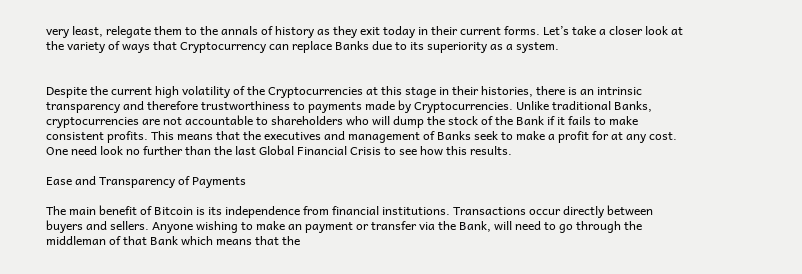very least, relegate them to the annals of history as they exit today in their current forms. Let’s take a closer look at the variety of ways that Cryptocurrency can replace Banks due to its superiority as a system.


Despite the current high volatility of the Cryptocurrencies at this stage in their histories, there is an intrinsic transparency and therefore trustworthiness to payments made by Cryptocurrencies. Unlike traditional Banks, cryptocurrencies are not accountable to shareholders who will dump the stock of the Bank if it fails to make consistent profits. This means that the executives and management of Banks seek to make a profit for at any cost. One need look no further than the last Global Financial Crisis to see how this results.

Ease and Transparency of Payments

The main benefit of Bitcoin is its independence from financial institutions. Transactions occur directly between buyers and sellers. Anyone wishing to make an payment or transfer via the Bank, will need to go through the middleman of that Bank which means that the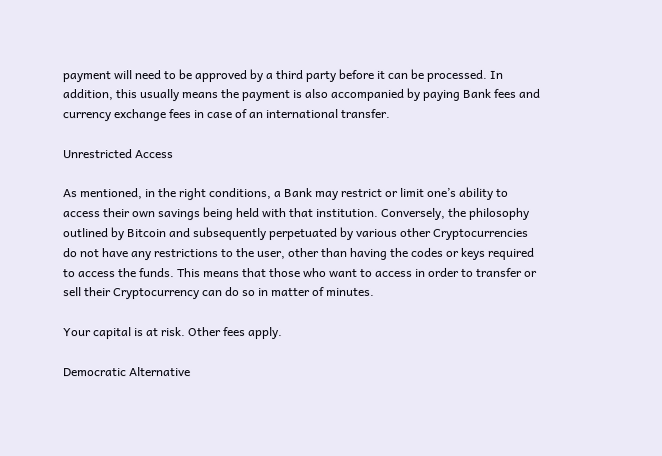payment will need to be approved by a third party before it can be processed. In addition, this usually means the payment is also accompanied by paying Bank fees and currency exchange fees in case of an international transfer.

Unrestricted Access

As mentioned, in the right conditions, a Bank may restrict or limit one’s ability to access their own savings being held with that institution. Conversely, the philosophy outlined by Bitcoin and subsequently perpetuated by various other Cryptocurrencies do not have any restrictions to the user, other than having the codes or keys required to access the funds. This means that those who want to access in order to transfer or sell their Cryptocurrency can do so in matter of minutes.

Your capital is at risk. Other fees apply.

Democratic Alternative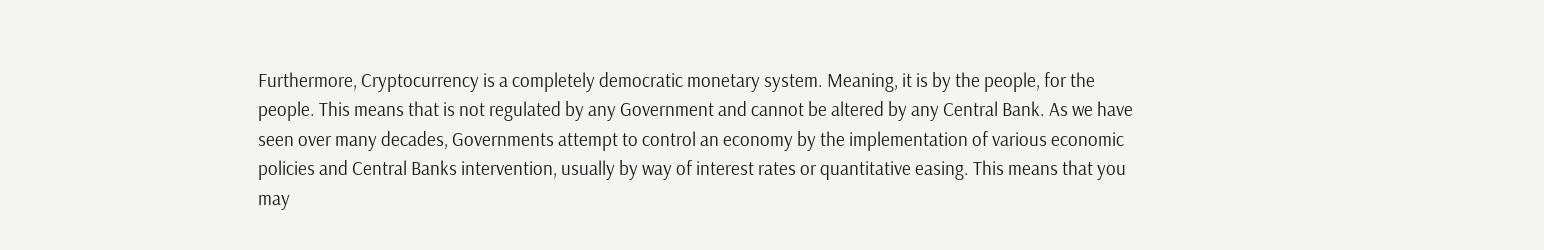Furthermore, Cryptocurrency is a completely democratic monetary system. Meaning, it is by the people, for the people. This means that is not regulated by any Government and cannot be altered by any Central Bank. As we have seen over many decades, Governments attempt to control an economy by the implementation of various economic policies and Central Banks intervention, usually by way of interest rates or quantitative easing. This means that you may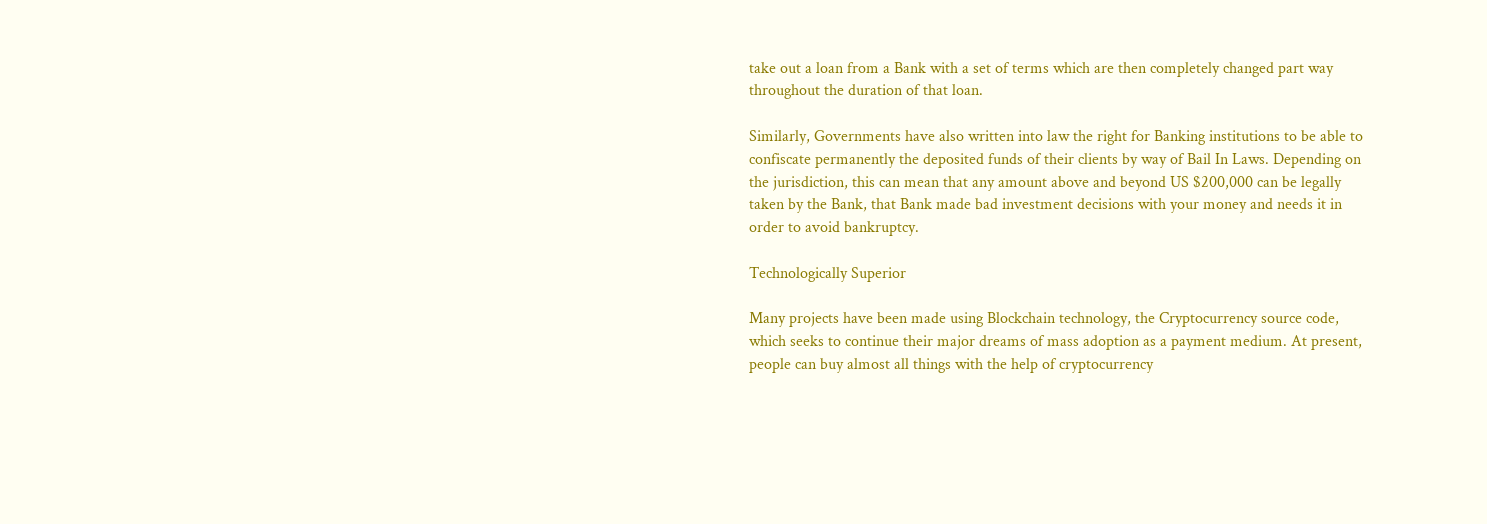take out a loan from a Bank with a set of terms which are then completely changed part way throughout the duration of that loan.

Similarly, Governments have also written into law the right for Banking institutions to be able to confiscate permanently the deposited funds of their clients by way of Bail In Laws. Depending on the jurisdiction, this can mean that any amount above and beyond US $200,000 can be legally taken by the Bank, that Bank made bad investment decisions with your money and needs it in order to avoid bankruptcy.

Technologically Superior

Many projects have been made using Blockchain technology, the Cryptocurrency source code, which seeks to continue their major dreams of mass adoption as a payment medium. At present, people can buy almost all things with the help of cryptocurrency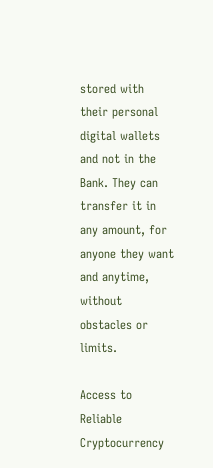stored with their personal digital wallets and not in the Bank. They can transfer it in any amount, for anyone they want and anytime, without obstacles or limits.

Access to Reliable Cryptocurrency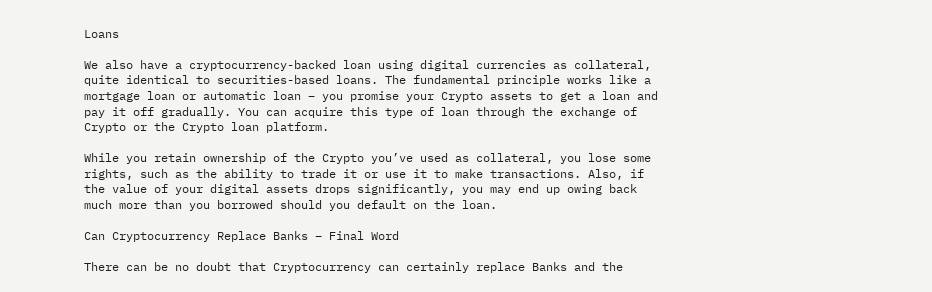Loans

We also have a cryptocurrency-backed loan using digital currencies as collateral, quite identical to securities-based loans. The fundamental principle works like a mortgage loan or automatic loan – you promise your Crypto assets to get a loan and pay it off gradually. You can acquire this type of loan through the exchange of Crypto or the Crypto loan platform.

While you retain ownership of the Crypto you’ve used as collateral, you lose some rights, such as the ability to trade it or use it to make transactions. Also, if the value of your digital assets drops significantly, you may end up owing back much more than you borrowed should you default on the loan.

Can Cryptocurrency Replace Banks – Final Word

There can be no doubt that Cryptocurrency can certainly replace Banks and the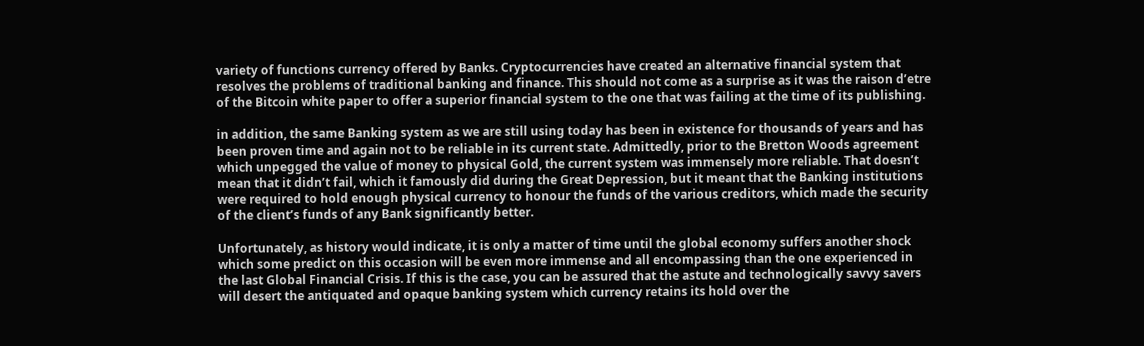variety of functions currency offered by Banks. Cryptocurrencies have created an alternative financial system that resolves the problems of traditional banking and finance. This should not come as a surprise as it was the raison d’etre of the Bitcoin white paper to offer a superior financial system to the one that was failing at the time of its publishing.

in addition, the same Banking system as we are still using today has been in existence for thousands of years and has been proven time and again not to be reliable in its current state. Admittedly, prior to the Bretton Woods agreement which unpegged the value of money to physical Gold, the current system was immensely more reliable. That doesn’t mean that it didn’t fail, which it famously did during the Great Depression, but it meant that the Banking institutions were required to hold enough physical currency to honour the funds of the various creditors, which made the security of the client’s funds of any Bank significantly better.

Unfortunately, as history would indicate, it is only a matter of time until the global economy suffers another shock which some predict on this occasion will be even more immense and all encompassing than the one experienced in the last Global Financial Crisis. If this is the case, you can be assured that the astute and technologically savvy savers will desert the antiquated and opaque banking system which currency retains its hold over the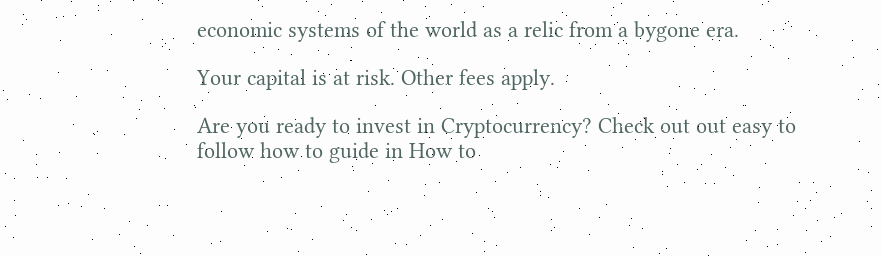economic systems of the world as a relic from a bygone era.

Your capital is at risk. Other fees apply.

Are you ready to invest in Cryptocurrency? Check out out easy to follow how to guide in How to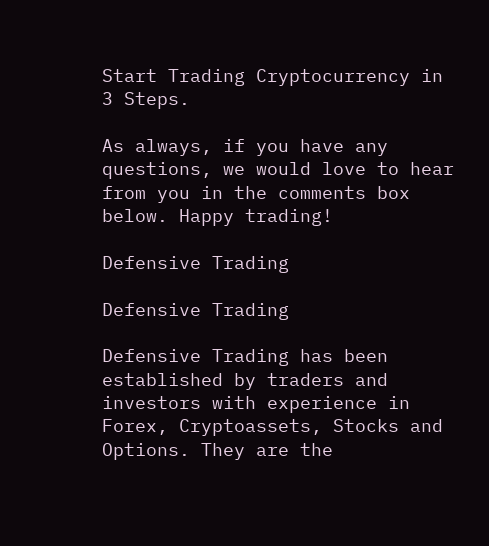Start Trading Cryptocurrency in 3 Steps.

As always, if you have any questions, we would love to hear from you in the comments box below. Happy trading!

Defensive Trading

Defensive Trading

Defensive Trading has been established by traders and investors with experience in Forex, Cryptoassets, Stocks and Options. They are the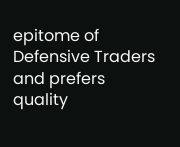epitome of Defensive Traders and prefers quality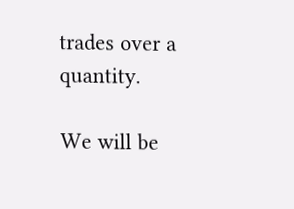trades over a quantity.

We will be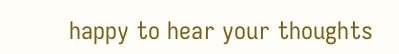happy to hear your thoughts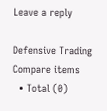Leave a reply

Defensive Trading
Compare items
  • Total (0)